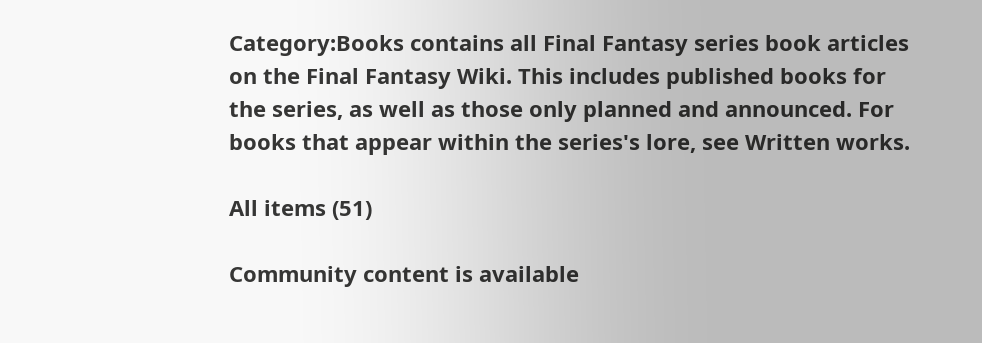Category:Books contains all Final Fantasy series book articles on the Final Fantasy Wiki. This includes published books for the series, as well as those only planned and announced. For books that appear within the series's lore, see Written works.

All items (51)

Community content is available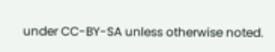under CC-BY-SA unless otherwise noted.